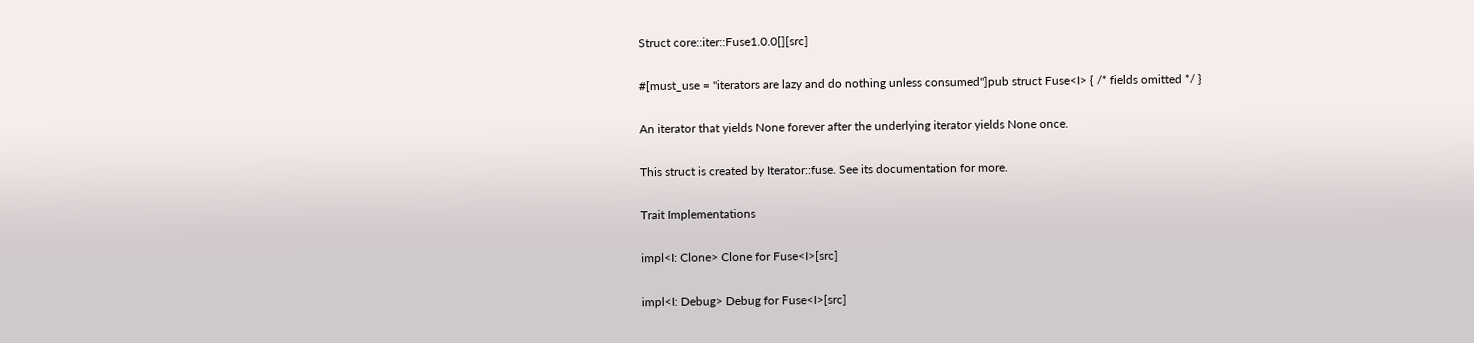Struct core::iter::Fuse1.0.0[][src]

#[must_use = "iterators are lazy and do nothing unless consumed"]pub struct Fuse<I> { /* fields omitted */ }

An iterator that yields None forever after the underlying iterator yields None once.

This struct is created by Iterator::fuse. See its documentation for more.

Trait Implementations

impl<I: Clone> Clone for Fuse<I>[src]

impl<I: Debug> Debug for Fuse<I>[src]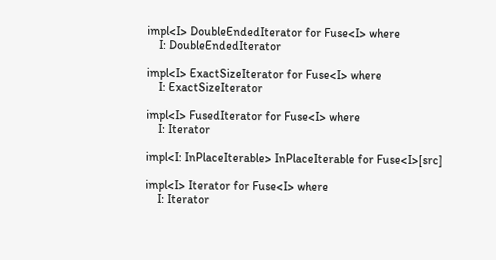impl<I> DoubleEndedIterator for Fuse<I> where
    I: DoubleEndedIterator

impl<I> ExactSizeIterator for Fuse<I> where
    I: ExactSizeIterator

impl<I> FusedIterator for Fuse<I> where
    I: Iterator

impl<I: InPlaceIterable> InPlaceIterable for Fuse<I>[src]

impl<I> Iterator for Fuse<I> where
    I: Iterator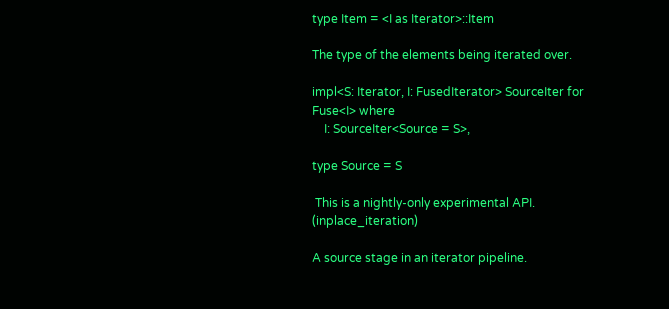type Item = <I as Iterator>::Item

The type of the elements being iterated over.

impl<S: Iterator, I: FusedIterator> SourceIter for Fuse<I> where
    I: SourceIter<Source = S>,

type Source = S

 This is a nightly-only experimental API. (inplace_iteration)

A source stage in an iterator pipeline.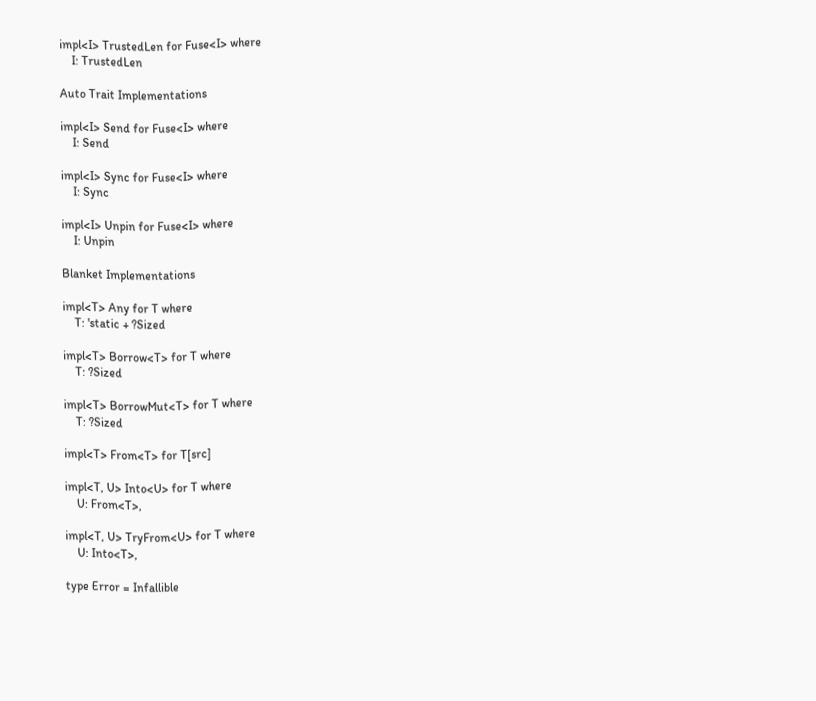impl<I> TrustedLen for Fuse<I> where
    I: TrustedLen

Auto Trait Implementations

impl<I> Send for Fuse<I> where
    I: Send

impl<I> Sync for Fuse<I> where
    I: Sync

impl<I> Unpin for Fuse<I> where
    I: Unpin

Blanket Implementations

impl<T> Any for T where
    T: 'static + ?Sized

impl<T> Borrow<T> for T where
    T: ?Sized

impl<T> BorrowMut<T> for T where
    T: ?Sized

impl<T> From<T> for T[src]

impl<T, U> Into<U> for T where
    U: From<T>,

impl<T, U> TryFrom<U> for T where
    U: Into<T>,

type Error = Infallible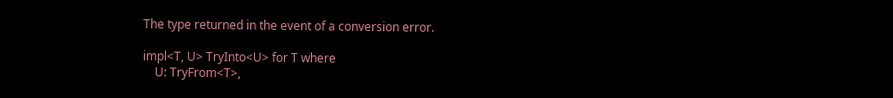The type returned in the event of a conversion error.

impl<T, U> TryInto<U> for T where
    U: TryFrom<T>,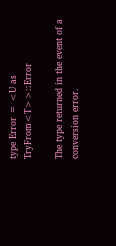type Error = <U as TryFrom<T>>::Error

The type returned in the event of a conversion error.